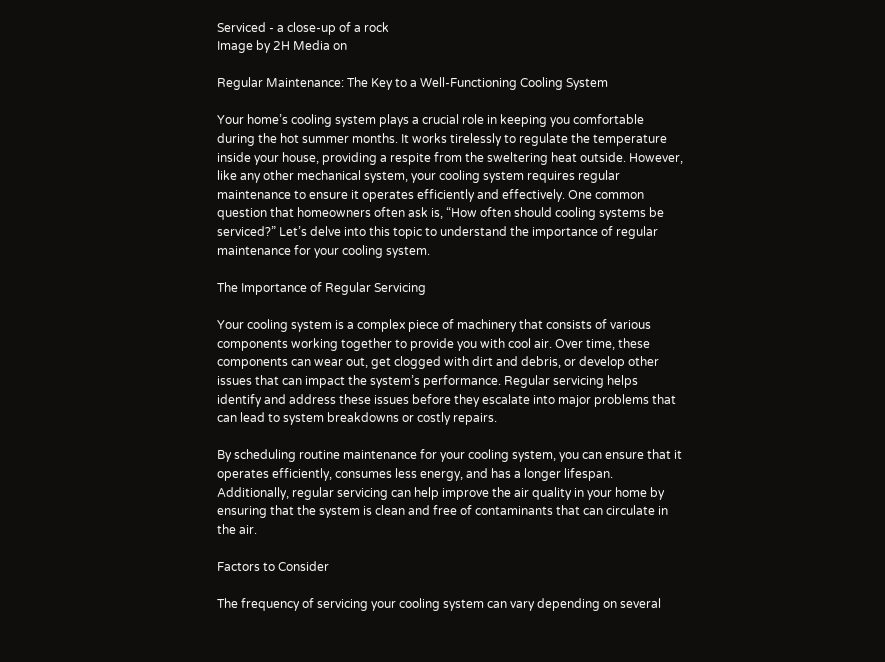Serviced - a close-up of a rock
Image by 2H Media on

Regular Maintenance: The Key to a Well-Functioning Cooling System

Your home’s cooling system plays a crucial role in keeping you comfortable during the hot summer months. It works tirelessly to regulate the temperature inside your house, providing a respite from the sweltering heat outside. However, like any other mechanical system, your cooling system requires regular maintenance to ensure it operates efficiently and effectively. One common question that homeowners often ask is, “How often should cooling systems be serviced?” Let’s delve into this topic to understand the importance of regular maintenance for your cooling system.

The Importance of Regular Servicing

Your cooling system is a complex piece of machinery that consists of various components working together to provide you with cool air. Over time, these components can wear out, get clogged with dirt and debris, or develop other issues that can impact the system’s performance. Regular servicing helps identify and address these issues before they escalate into major problems that can lead to system breakdowns or costly repairs.

By scheduling routine maintenance for your cooling system, you can ensure that it operates efficiently, consumes less energy, and has a longer lifespan. Additionally, regular servicing can help improve the air quality in your home by ensuring that the system is clean and free of contaminants that can circulate in the air.

Factors to Consider

The frequency of servicing your cooling system can vary depending on several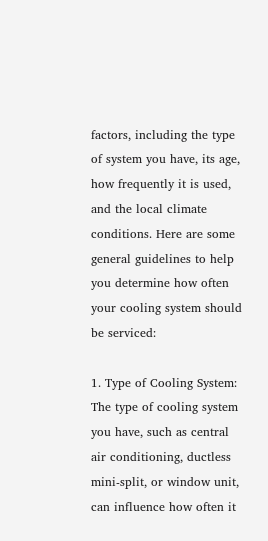factors, including the type of system you have, its age, how frequently it is used, and the local climate conditions. Here are some general guidelines to help you determine how often your cooling system should be serviced:

1. Type of Cooling System: The type of cooling system you have, such as central air conditioning, ductless mini-split, or window unit, can influence how often it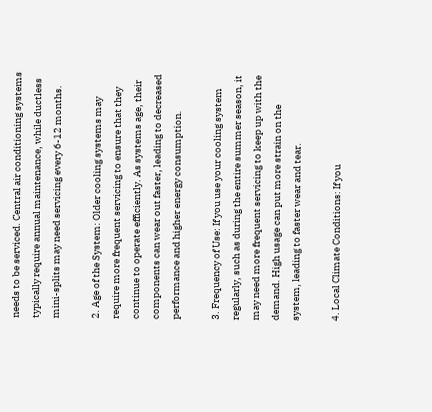needs to be serviced. Central air conditioning systems typically require annual maintenance, while ductless mini-splits may need servicing every 6-12 months.

2. Age of the System: Older cooling systems may require more frequent servicing to ensure that they continue to operate efficiently. As systems age, their components can wear out faster, leading to decreased performance and higher energy consumption.

3. Frequency of Use: If you use your cooling system regularly, such as during the entire summer season, it may need more frequent servicing to keep up with the demand. High usage can put more strain on the system, leading to faster wear and tear.

4. Local Climate Conditions: If you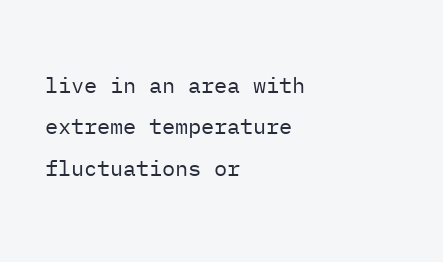live in an area with extreme temperature fluctuations or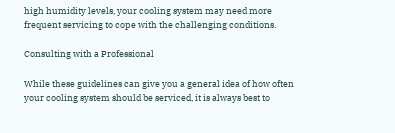high humidity levels, your cooling system may need more frequent servicing to cope with the challenging conditions.

Consulting with a Professional

While these guidelines can give you a general idea of how often your cooling system should be serviced, it is always best to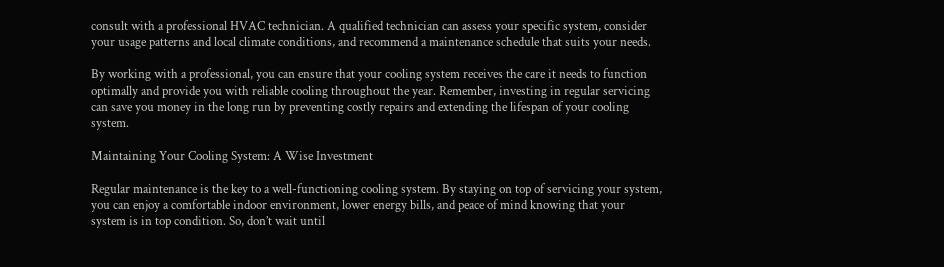consult with a professional HVAC technician. A qualified technician can assess your specific system, consider your usage patterns and local climate conditions, and recommend a maintenance schedule that suits your needs.

By working with a professional, you can ensure that your cooling system receives the care it needs to function optimally and provide you with reliable cooling throughout the year. Remember, investing in regular servicing can save you money in the long run by preventing costly repairs and extending the lifespan of your cooling system.

Maintaining Your Cooling System: A Wise Investment

Regular maintenance is the key to a well-functioning cooling system. By staying on top of servicing your system, you can enjoy a comfortable indoor environment, lower energy bills, and peace of mind knowing that your system is in top condition. So, don’t wait until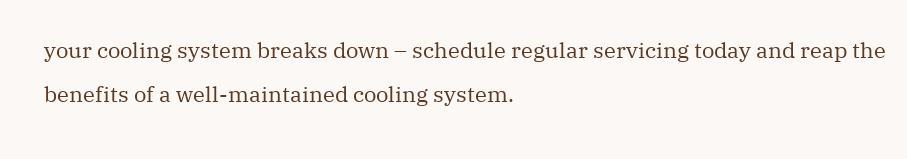your cooling system breaks down – schedule regular servicing today and reap the benefits of a well-maintained cooling system.